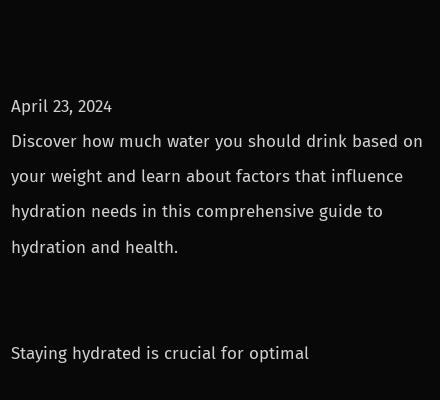April 23, 2024
Discover how much water you should drink based on your weight and learn about factors that influence hydration needs in this comprehensive guide to hydration and health.


Staying hydrated is crucial for optimal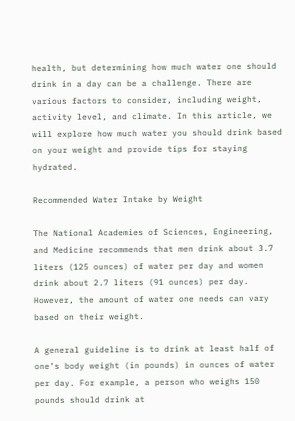health, but determining how much water one should drink in a day can be a challenge. There are various factors to consider, including weight, activity level, and climate. In this article, we will explore how much water you should drink based on your weight and provide tips for staying hydrated.

Recommended Water Intake by Weight

The National Academies of Sciences, Engineering, and Medicine recommends that men drink about 3.7 liters (125 ounces) of water per day and women drink about 2.7 liters (91 ounces) per day. However, the amount of water one needs can vary based on their weight.

A general guideline is to drink at least half of one’s body weight (in pounds) in ounces of water per day. For example, a person who weighs 150 pounds should drink at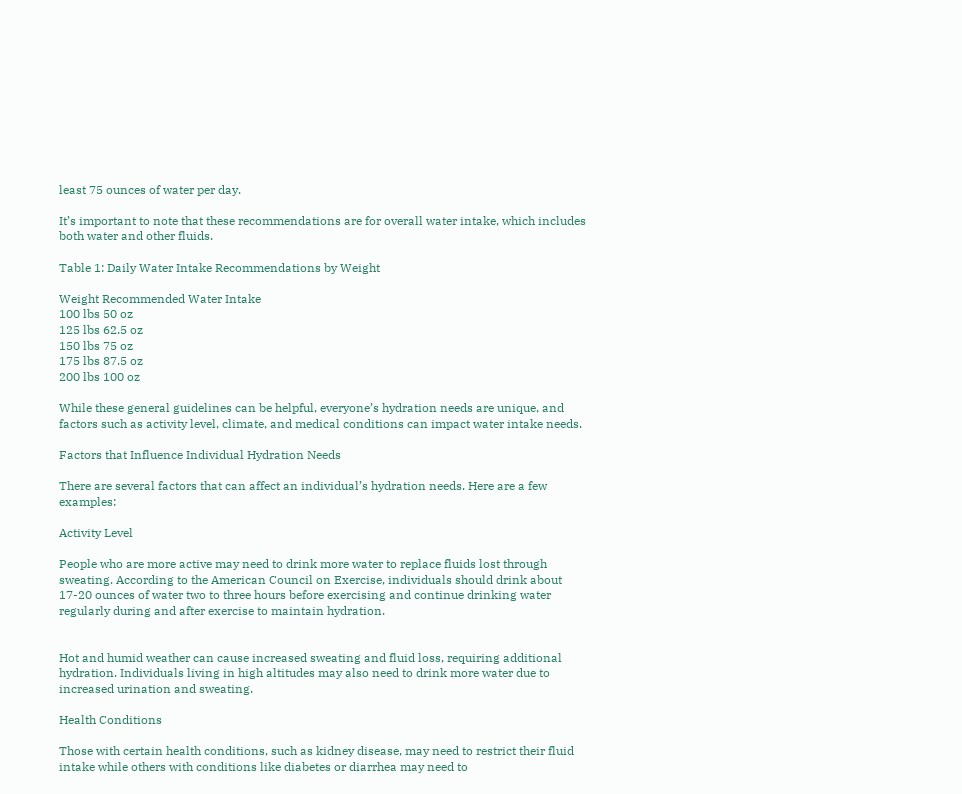least 75 ounces of water per day.

It’s important to note that these recommendations are for overall water intake, which includes both water and other fluids.

Table 1: Daily Water Intake Recommendations by Weight

Weight Recommended Water Intake
100 lbs 50 oz
125 lbs 62.5 oz
150 lbs 75 oz
175 lbs 87.5 oz
200 lbs 100 oz

While these general guidelines can be helpful, everyone’s hydration needs are unique, and factors such as activity level, climate, and medical conditions can impact water intake needs.

Factors that Influence Individual Hydration Needs

There are several factors that can affect an individual’s hydration needs. Here are a few examples:

Activity Level

People who are more active may need to drink more water to replace fluids lost through sweating. According to the American Council on Exercise, individuals should drink about 17-20 ounces of water two to three hours before exercising and continue drinking water regularly during and after exercise to maintain hydration.


Hot and humid weather can cause increased sweating and fluid loss, requiring additional hydration. Individuals living in high altitudes may also need to drink more water due to increased urination and sweating.

Health Conditions

Those with certain health conditions, such as kidney disease, may need to restrict their fluid intake while others with conditions like diabetes or diarrhea may need to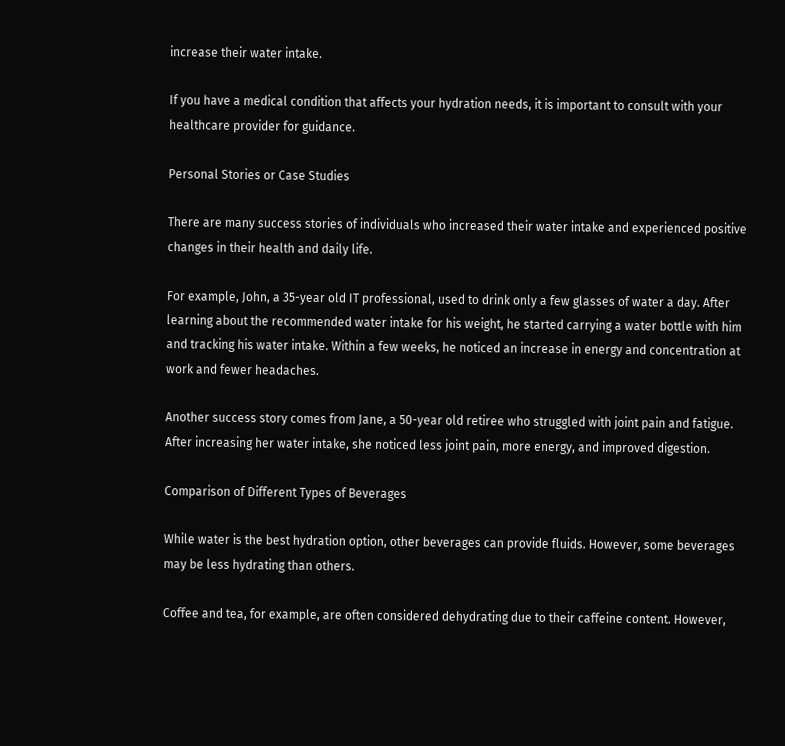increase their water intake.

If you have a medical condition that affects your hydration needs, it is important to consult with your healthcare provider for guidance.

Personal Stories or Case Studies

There are many success stories of individuals who increased their water intake and experienced positive changes in their health and daily life.

For example, John, a 35-year old IT professional, used to drink only a few glasses of water a day. After learning about the recommended water intake for his weight, he started carrying a water bottle with him and tracking his water intake. Within a few weeks, he noticed an increase in energy and concentration at work and fewer headaches.

Another success story comes from Jane, a 50-year old retiree who struggled with joint pain and fatigue. After increasing her water intake, she noticed less joint pain, more energy, and improved digestion.

Comparison of Different Types of Beverages

While water is the best hydration option, other beverages can provide fluids. However, some beverages may be less hydrating than others.

Coffee and tea, for example, are often considered dehydrating due to their caffeine content. However,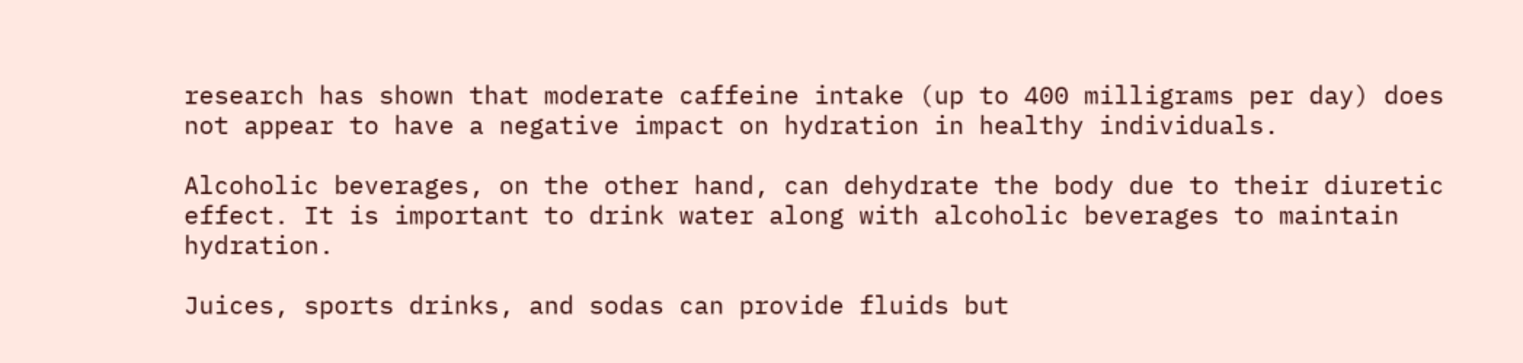research has shown that moderate caffeine intake (up to 400 milligrams per day) does not appear to have a negative impact on hydration in healthy individuals.

Alcoholic beverages, on the other hand, can dehydrate the body due to their diuretic effect. It is important to drink water along with alcoholic beverages to maintain hydration.

Juices, sports drinks, and sodas can provide fluids but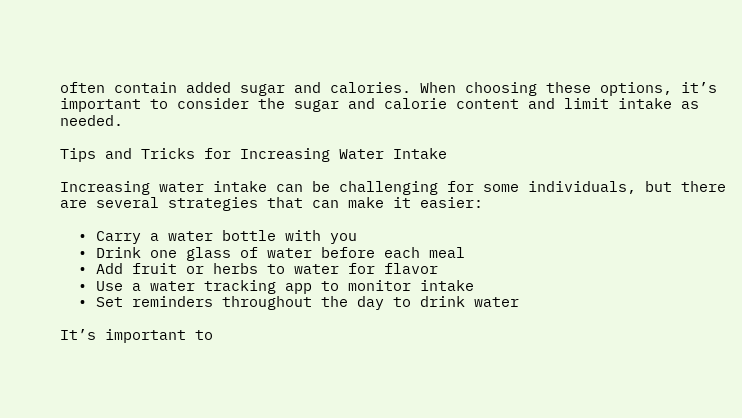often contain added sugar and calories. When choosing these options, it’s important to consider the sugar and calorie content and limit intake as needed.

Tips and Tricks for Increasing Water Intake

Increasing water intake can be challenging for some individuals, but there are several strategies that can make it easier:

  • Carry a water bottle with you
  • Drink one glass of water before each meal
  • Add fruit or herbs to water for flavor
  • Use a water tracking app to monitor intake
  • Set reminders throughout the day to drink water

It’s important to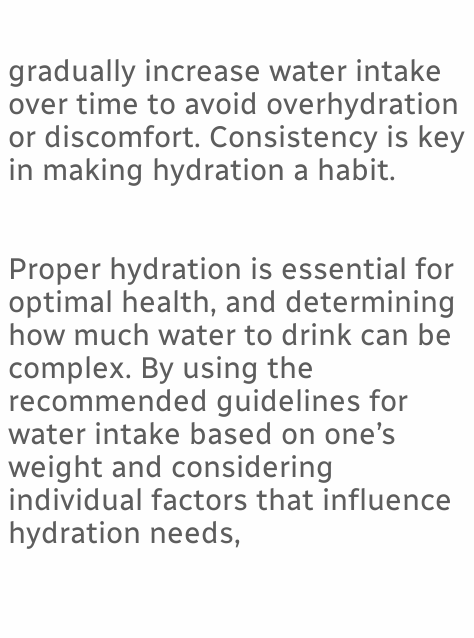gradually increase water intake over time to avoid overhydration or discomfort. Consistency is key in making hydration a habit.


Proper hydration is essential for optimal health, and determining how much water to drink can be complex. By using the recommended guidelines for water intake based on one’s weight and considering individual factors that influence hydration needs,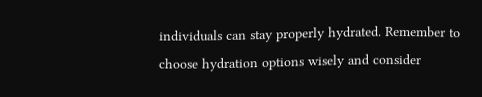individuals can stay properly hydrated. Remember to choose hydration options wisely and consider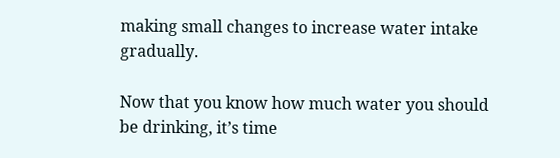making small changes to increase water intake gradually.

Now that you know how much water you should be drinking, it’s time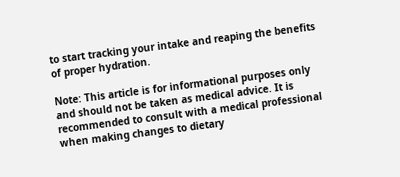to start tracking your intake and reaping the benefits of proper hydration.

Note: This article is for informational purposes only and should not be taken as medical advice. It is recommended to consult with a medical professional when making changes to dietary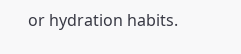or hydration habits.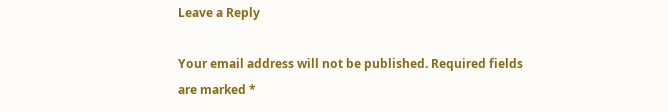Leave a Reply

Your email address will not be published. Required fields are marked *